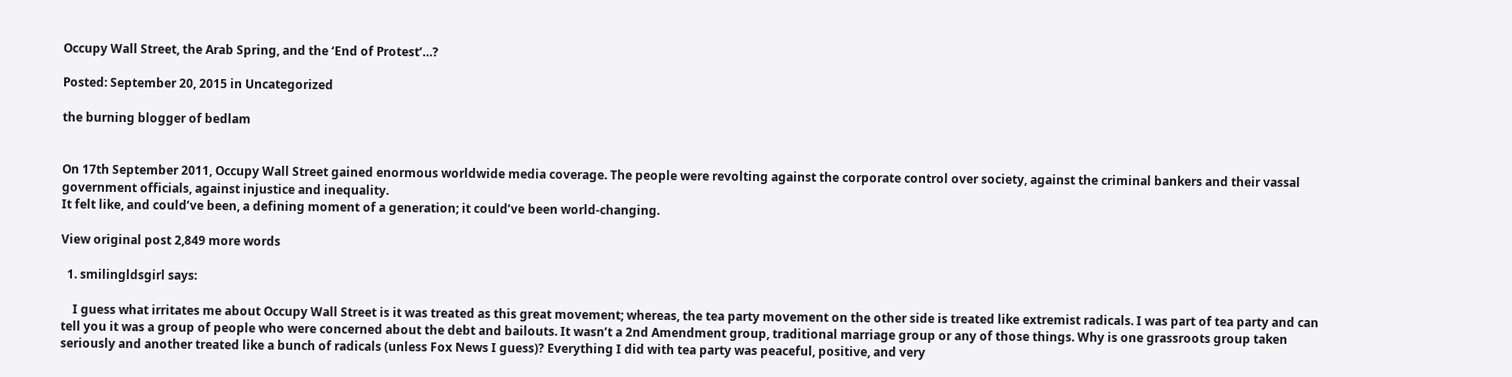Occupy Wall Street, the Arab Spring, and the ‘End of Protest’…?

Posted: September 20, 2015 in Uncategorized

the burning blogger of bedlam


On 17th September 2011, Occupy Wall Street gained enormous worldwide media coverage. The people were revolting against the corporate control over society, against the criminal bankers and their vassal government officials, against injustice and inequality.
It felt like, and could’ve been, a defining moment of a generation; it could’ve been world-changing.

View original post 2,849 more words

  1. smilingldsgirl says:

    I guess what irritates me about Occupy Wall Street is it was treated as this great movement; whereas, the tea party movement on the other side is treated like extremist radicals. I was part of tea party and can tell you it was a group of people who were concerned about the debt and bailouts. It wasn’t a 2nd Amendment group, traditional marriage group or any of those things. Why is one grassroots group taken seriously and another treated like a bunch of radicals (unless Fox News I guess)? Everything I did with tea party was peaceful, positive, and very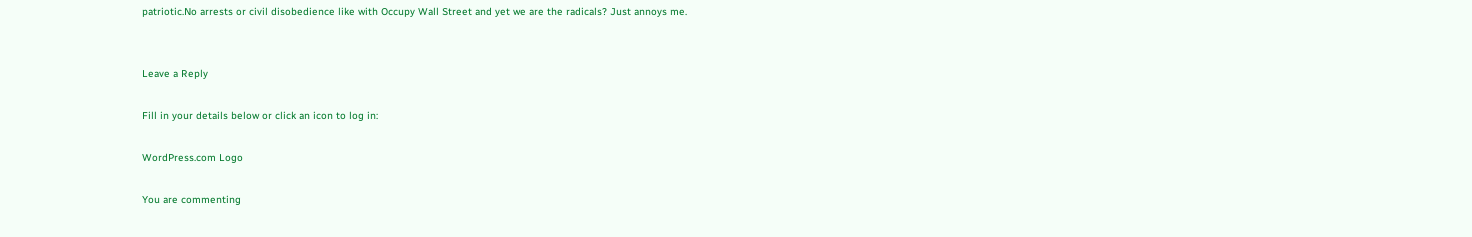patriotic.No arrests or civil disobedience like with Occupy Wall Street and yet we are the radicals? Just annoys me.


Leave a Reply

Fill in your details below or click an icon to log in:

WordPress.com Logo

You are commenting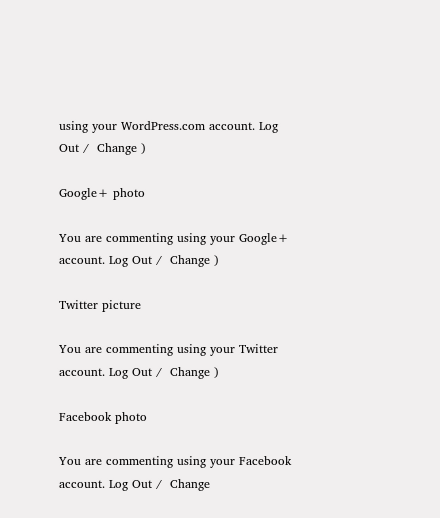using your WordPress.com account. Log Out /  Change )

Google+ photo

You are commenting using your Google+ account. Log Out /  Change )

Twitter picture

You are commenting using your Twitter account. Log Out /  Change )

Facebook photo

You are commenting using your Facebook account. Log Out /  Change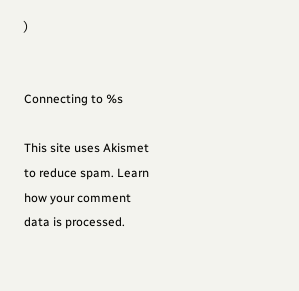)


Connecting to %s

This site uses Akismet to reduce spam. Learn how your comment data is processed.